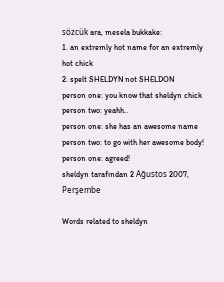sözcük ara, mesela bukkake:
1. an extremly hot name for an extremly hot chick
2. spelt SHELDYN not SHELDON
person one: you know that sheldyn chick
person two: yeahh..
person one: she has an awesome name
person two: to go with her awesome body!
person one: agreed!
sheldyn tarafından 2 Ağustos 2007, Perşembe

Words related to sheldyn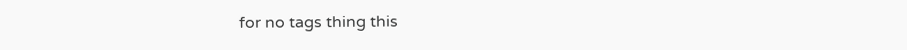for no tags thing this